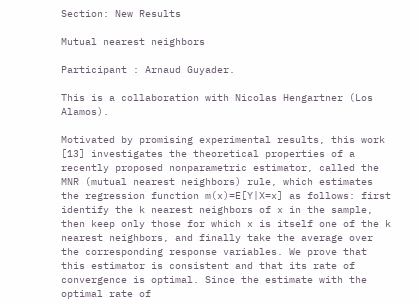Section: New Results

Mutual nearest neighbors

Participant : Arnaud Guyader.

This is a collaboration with Nicolas Hengartner (Los Alamos).

Motivated by promising experimental results, this work [13] investigates the theoretical properties of a recently proposed nonparametric estimator, called the MNR (mutual nearest neighbors) rule, which estimates the regression function m(x)=E[Y|X=x] as follows: first identify the k nearest neighbors of x in the sample, then keep only those for which x is itself one of the k nearest neighbors, and finally take the average over the corresponding response variables. We prove that this estimator is consistent and that its rate of convergence is optimal. Since the estimate with the optimal rate of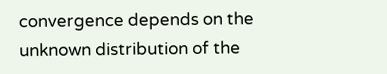convergence depends on the unknown distribution of the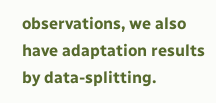observations, we also have adaptation results by data-splitting.